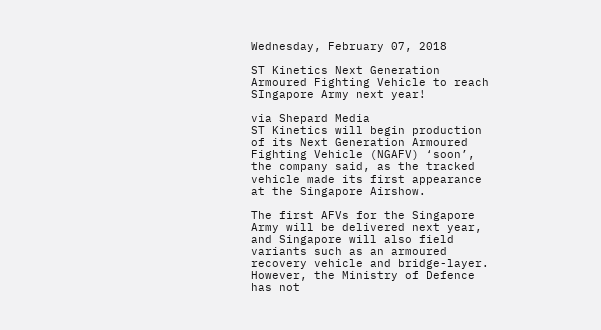Wednesday, February 07, 2018

ST Kinetics Next Generation Armoured Fighting Vehicle to reach SIngapore Army next year!

via Shepard Media
ST Kinetics will begin production of its Next Generation Armoured Fighting Vehicle (NGAFV) ‘soon’, the company said, as the tracked vehicle made its first appearance at the Singapore Airshow.

The first AFVs for the Singapore Army will be delivered next year, and Singapore will also field variants such as an armoured recovery vehicle and bridge-layer. However, the Ministry of Defence has not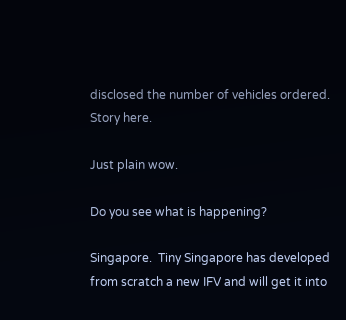disclosed the number of vehicles ordered.
Story here.

Just plain wow.

Do you see what is happening?

Singapore.  Tiny Singapore has developed from scratch a new IFV and will get it into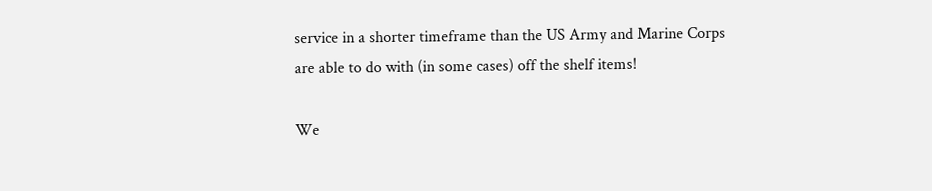service in a shorter timeframe than the US Army and Marine Corps are able to do with (in some cases) off the shelf items!

We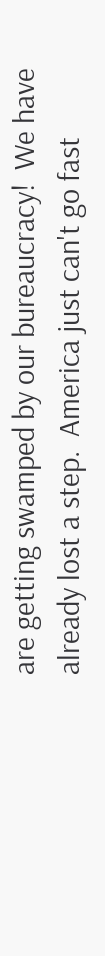are getting swamped by our bureaucracy!  We have already lost a step.  America just can't go fast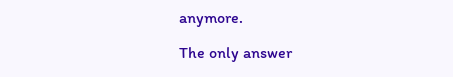anymore.

The only answer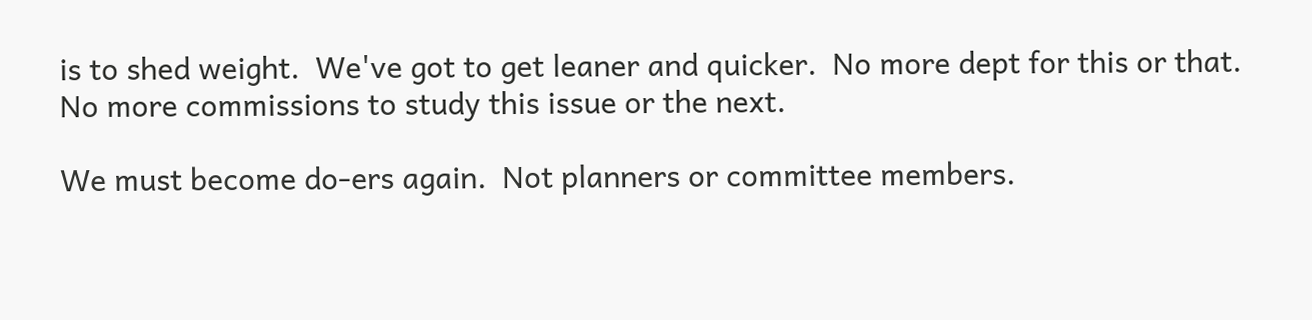is to shed weight.  We've got to get leaner and quicker.  No more dept for this or that.  No more commissions to study this issue or the next.

We must become do-ers again.  Not planners or committee members.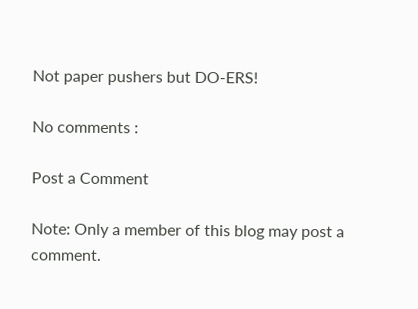Not paper pushers but DO-ERS!

No comments :

Post a Comment

Note: Only a member of this blog may post a comment.